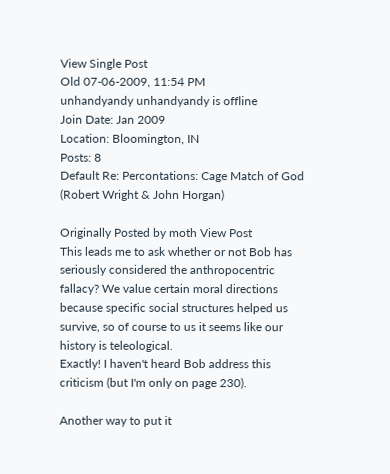View Single Post
Old 07-06-2009, 11:54 PM
unhandyandy unhandyandy is offline
Join Date: Jan 2009
Location: Bloomington, IN
Posts: 8
Default Re: Percontations: Cage Match of God (Robert Wright & John Horgan)

Originally Posted by moth View Post
This leads me to ask whether or not Bob has seriously considered the anthropocentric fallacy? We value certain moral directions because specific social structures helped us survive, so of course to us it seems like our history is teleological.
Exactly! I haven't heard Bob address this criticism (but I'm only on page 230).

Another way to put it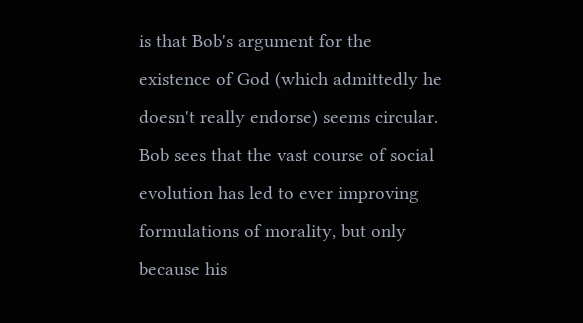is that Bob's argument for the existence of God (which admittedly he doesn't really endorse) seems circular. Bob sees that the vast course of social evolution has led to ever improving formulations of morality, but only because his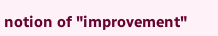notion of "improvement"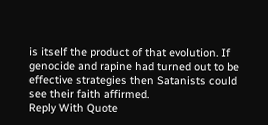is itself the product of that evolution. If genocide and rapine had turned out to be effective strategies then Satanists could see their faith affirmed.
Reply With Quote